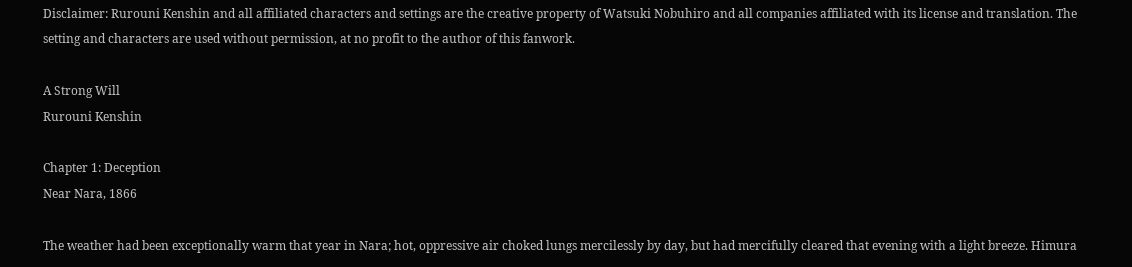Disclaimer: Rurouni Kenshin and all affiliated characters and settings are the creative property of Watsuki Nobuhiro and all companies affiliated with its license and translation. The setting and characters are used without permission, at no profit to the author of this fanwork.

A Strong Will
Rurouni Kenshin

Chapter 1: Deception
Near Nara, 1866

The weather had been exceptionally warm that year in Nara; hot, oppressive air choked lungs mercilessly by day, but had mercifully cleared that evening with a light breeze. Himura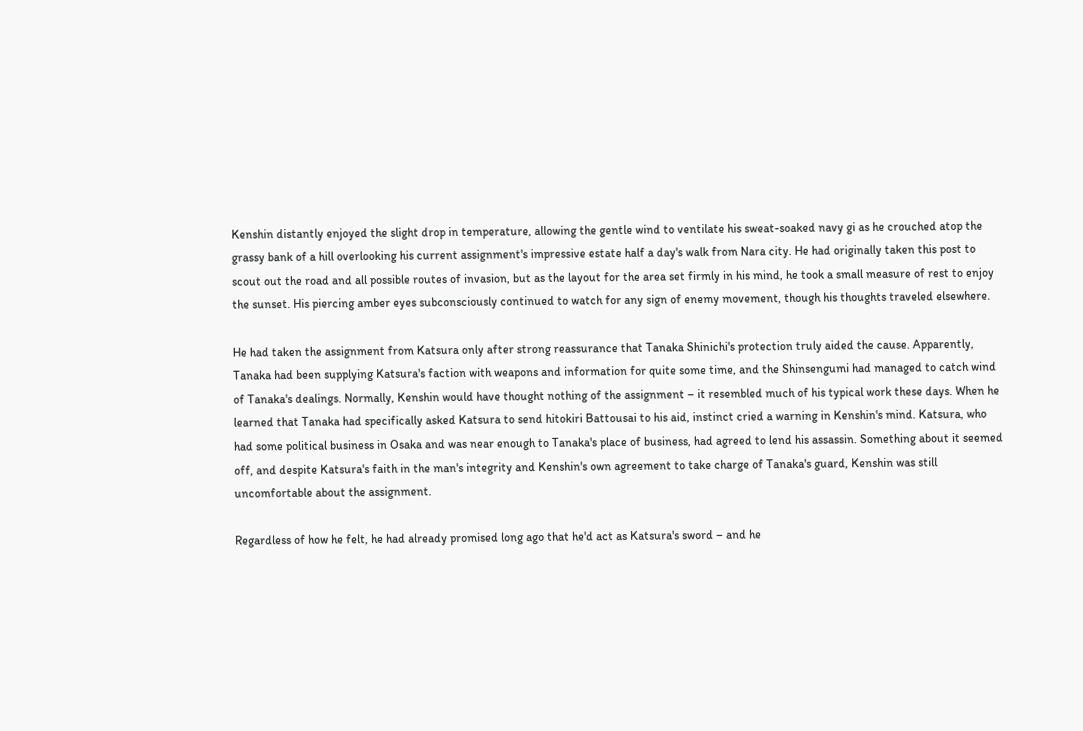Kenshin distantly enjoyed the slight drop in temperature, allowing the gentle wind to ventilate his sweat-soaked navy gi as he crouched atop the grassy bank of a hill overlooking his current assignment's impressive estate half a day's walk from Nara city. He had originally taken this post to scout out the road and all possible routes of invasion, but as the layout for the area set firmly in his mind, he took a small measure of rest to enjoy the sunset. His piercing amber eyes subconsciously continued to watch for any sign of enemy movement, though his thoughts traveled elsewhere.

He had taken the assignment from Katsura only after strong reassurance that Tanaka Shinichi's protection truly aided the cause. Apparently, Tanaka had been supplying Katsura's faction with weapons and information for quite some time, and the Shinsengumi had managed to catch wind of Tanaka's dealings. Normally, Kenshin would have thought nothing of the assignment – it resembled much of his typical work these days. When he learned that Tanaka had specifically asked Katsura to send hitokiri Battousai to his aid, instinct cried a warning in Kenshin's mind. Katsura, who had some political business in Osaka and was near enough to Tanaka's place of business, had agreed to lend his assassin. Something about it seemed off, and despite Katsura's faith in the man's integrity and Kenshin's own agreement to take charge of Tanaka's guard, Kenshin was still uncomfortable about the assignment.

Regardless of how he felt, he had already promised long ago that he'd act as Katsura's sword – and he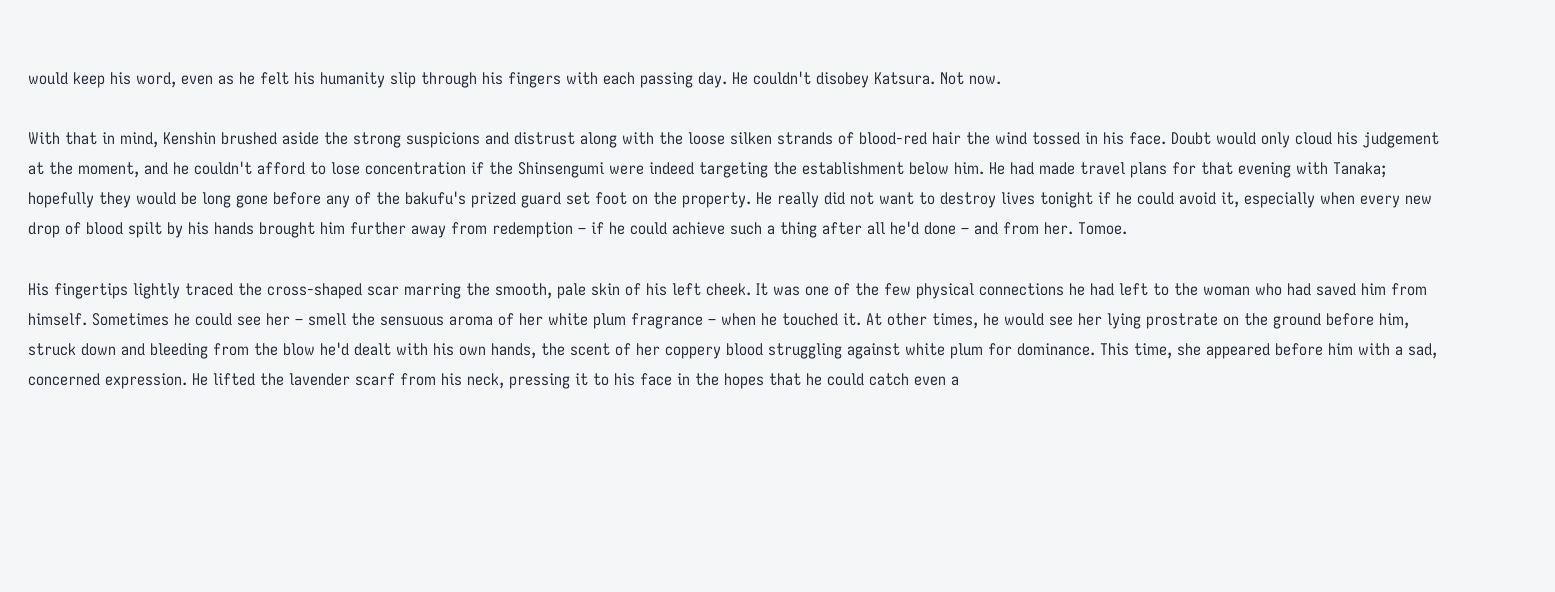would keep his word, even as he felt his humanity slip through his fingers with each passing day. He couldn't disobey Katsura. Not now.

With that in mind, Kenshin brushed aside the strong suspicions and distrust along with the loose silken strands of blood-red hair the wind tossed in his face. Doubt would only cloud his judgement at the moment, and he couldn't afford to lose concentration if the Shinsengumi were indeed targeting the establishment below him. He had made travel plans for that evening with Tanaka; hopefully they would be long gone before any of the bakufu's prized guard set foot on the property. He really did not want to destroy lives tonight if he could avoid it, especially when every new drop of blood spilt by his hands brought him further away from redemption – if he could achieve such a thing after all he'd done – and from her. Tomoe.

His fingertips lightly traced the cross-shaped scar marring the smooth, pale skin of his left cheek. It was one of the few physical connections he had left to the woman who had saved him from himself. Sometimes he could see her – smell the sensuous aroma of her white plum fragrance – when he touched it. At other times, he would see her lying prostrate on the ground before him, struck down and bleeding from the blow he'd dealt with his own hands, the scent of her coppery blood struggling against white plum for dominance. This time, she appeared before him with a sad, concerned expression. He lifted the lavender scarf from his neck, pressing it to his face in the hopes that he could catch even a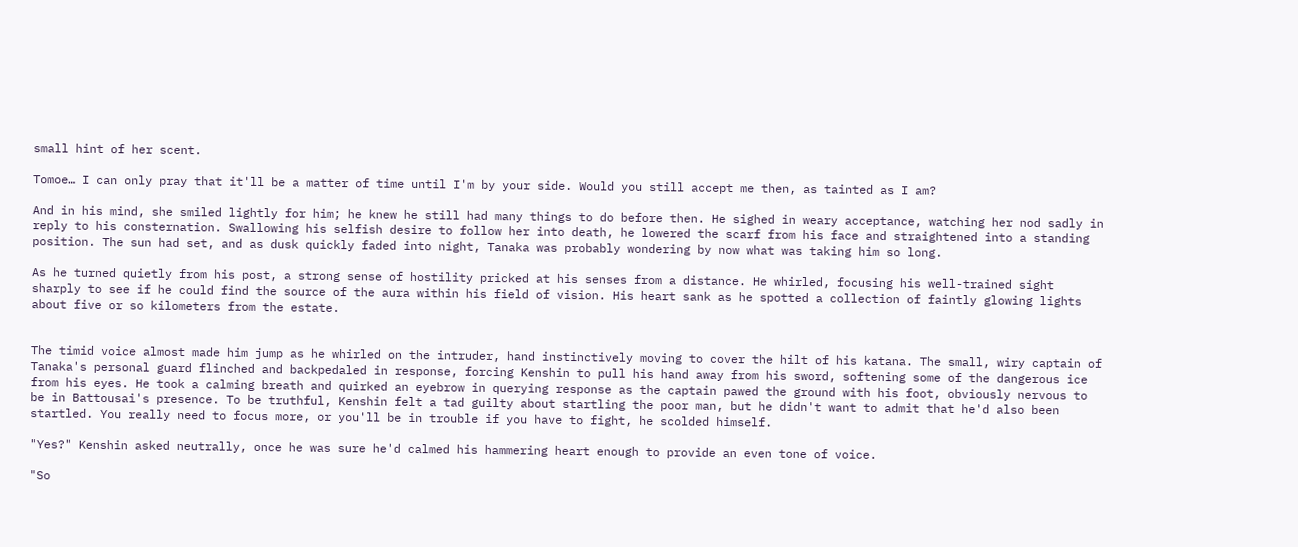small hint of her scent.

Tomoe… I can only pray that it'll be a matter of time until I'm by your side. Would you still accept me then, as tainted as I am?

And in his mind, she smiled lightly for him; he knew he still had many things to do before then. He sighed in weary acceptance, watching her nod sadly in reply to his consternation. Swallowing his selfish desire to follow her into death, he lowered the scarf from his face and straightened into a standing position. The sun had set, and as dusk quickly faded into night, Tanaka was probably wondering by now what was taking him so long.

As he turned quietly from his post, a strong sense of hostility pricked at his senses from a distance. He whirled, focusing his well-trained sight sharply to see if he could find the source of the aura within his field of vision. His heart sank as he spotted a collection of faintly glowing lights about five or so kilometers from the estate.


The timid voice almost made him jump as he whirled on the intruder, hand instinctively moving to cover the hilt of his katana. The small, wiry captain of Tanaka's personal guard flinched and backpedaled in response, forcing Kenshin to pull his hand away from his sword, softening some of the dangerous ice from his eyes. He took a calming breath and quirked an eyebrow in querying response as the captain pawed the ground with his foot, obviously nervous to be in Battousai's presence. To be truthful, Kenshin felt a tad guilty about startling the poor man, but he didn't want to admit that he'd also been startled. You really need to focus more, or you'll be in trouble if you have to fight, he scolded himself.

"Yes?" Kenshin asked neutrally, once he was sure he'd calmed his hammering heart enough to provide an even tone of voice.

"So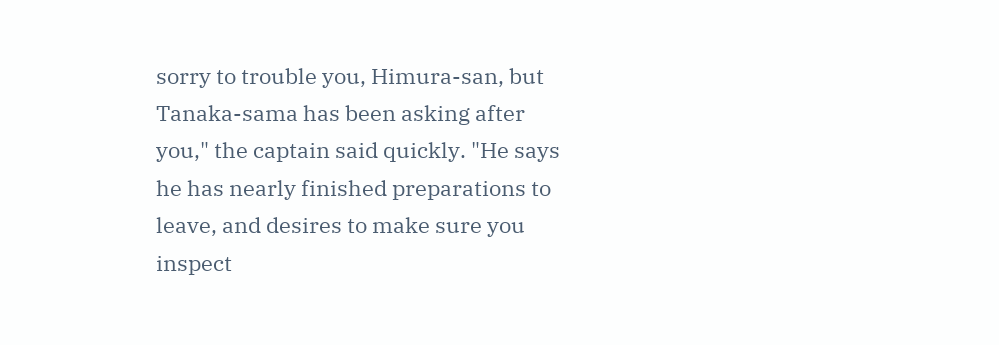sorry to trouble you, Himura-san, but Tanaka-sama has been asking after you," the captain said quickly. "He says he has nearly finished preparations to leave, and desires to make sure you inspect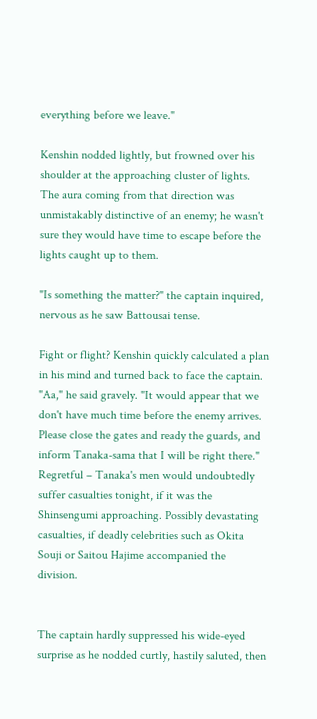everything before we leave."

Kenshin nodded lightly, but frowned over his shoulder at the approaching cluster of lights. The aura coming from that direction was unmistakably distinctive of an enemy; he wasn't sure they would have time to escape before the lights caught up to them.

"Is something the matter?" the captain inquired, nervous as he saw Battousai tense.

Fight or flight? Kenshin quickly calculated a plan in his mind and turned back to face the captain. "Aa," he said gravely. "It would appear that we don't have much time before the enemy arrives. Please close the gates and ready the guards, and inform Tanaka-sama that I will be right there." Regretful – Tanaka's men would undoubtedly suffer casualties tonight, if it was the Shinsengumi approaching. Possibly devastating casualties, if deadly celebrities such as Okita Souji or Saitou Hajime accompanied the division.


The captain hardly suppressed his wide-eyed surprise as he nodded curtly, hastily saluted, then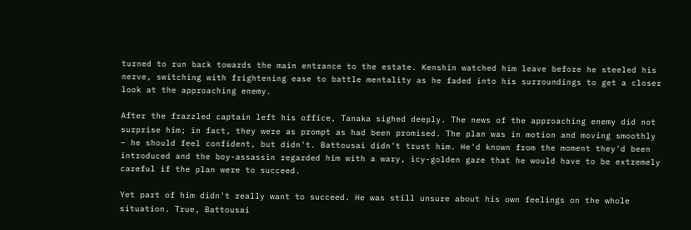turned to run back towards the main entrance to the estate. Kenshin watched him leave before he steeled his nerve, switching with frightening ease to battle mentality as he faded into his surroundings to get a closer look at the approaching enemy.

After the frazzled captain left his office, Tanaka sighed deeply. The news of the approaching enemy did not surprise him; in fact, they were as prompt as had been promised. The plan was in motion and moving smoothly – he should feel confident, but didn't. Battousai didn't trust him. He'd known from the moment they'd been introduced and the boy-assassin regarded him with a wary, icy-golden gaze that he would have to be extremely careful if the plan were to succeed.

Yet part of him didn't really want to succeed. He was still unsure about his own feelings on the whole situation. True, Battousai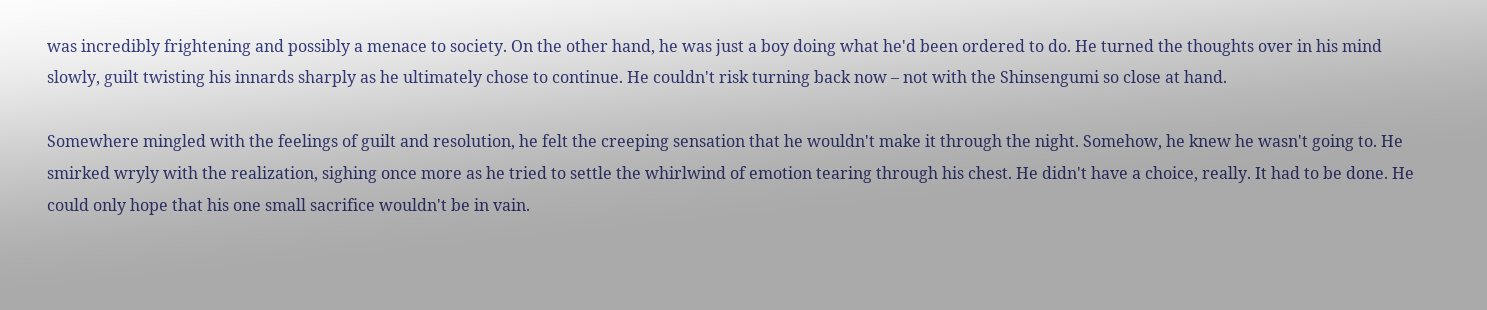was incredibly frightening and possibly a menace to society. On the other hand, he was just a boy doing what he'd been ordered to do. He turned the thoughts over in his mind slowly, guilt twisting his innards sharply as he ultimately chose to continue. He couldn't risk turning back now – not with the Shinsengumi so close at hand.

Somewhere mingled with the feelings of guilt and resolution, he felt the creeping sensation that he wouldn't make it through the night. Somehow, he knew he wasn't going to. He smirked wryly with the realization, sighing once more as he tried to settle the whirlwind of emotion tearing through his chest. He didn't have a choice, really. It had to be done. He could only hope that his one small sacrifice wouldn't be in vain.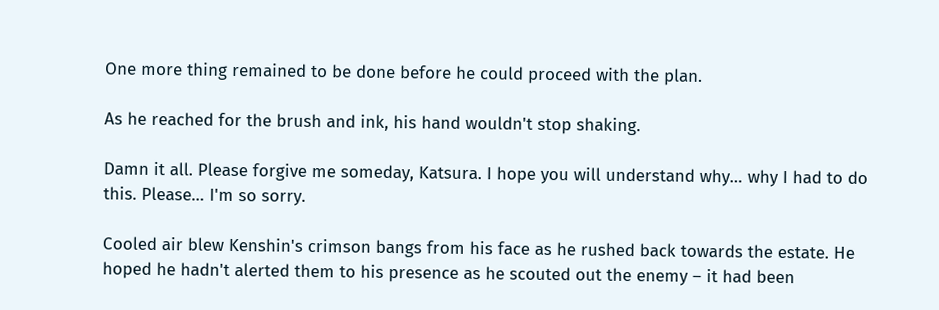One more thing remained to be done before he could proceed with the plan.

As he reached for the brush and ink, his hand wouldn't stop shaking.

Damn it all. Please forgive me someday, Katsura. I hope you will understand why… why I had to do this. Please… I'm so sorry.

Cooled air blew Kenshin's crimson bangs from his face as he rushed back towards the estate. He hoped he hadn't alerted them to his presence as he scouted out the enemy – it had been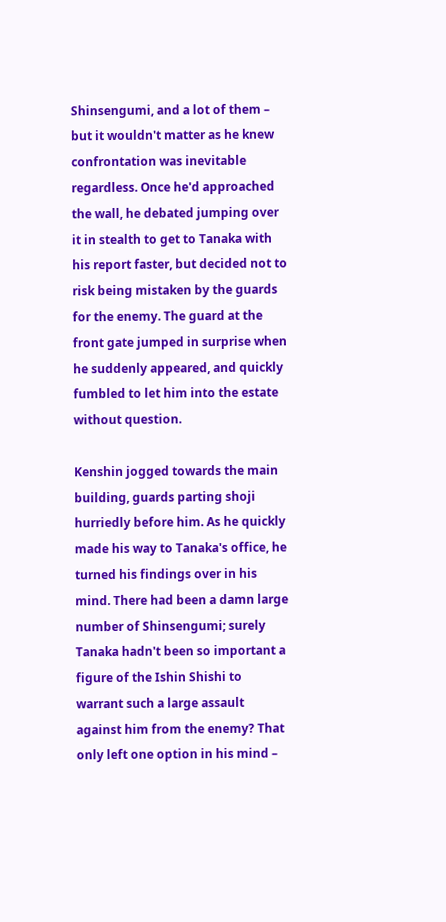Shinsengumi, and a lot of them – but it wouldn't matter as he knew confrontation was inevitable regardless. Once he'd approached the wall, he debated jumping over it in stealth to get to Tanaka with his report faster, but decided not to risk being mistaken by the guards for the enemy. The guard at the front gate jumped in surprise when he suddenly appeared, and quickly fumbled to let him into the estate without question.

Kenshin jogged towards the main building, guards parting shoji hurriedly before him. As he quickly made his way to Tanaka's office, he turned his findings over in his mind. There had been a damn large number of Shinsengumi; surely Tanaka hadn't been so important a figure of the Ishin Shishi to warrant such a large assault against him from the enemy? That only left one option in his mind –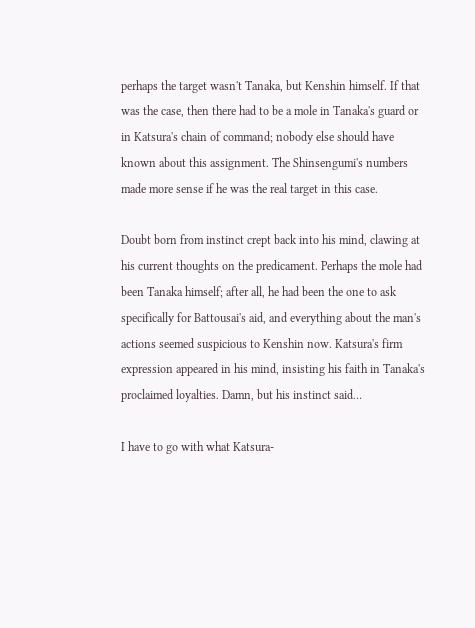perhaps the target wasn't Tanaka, but Kenshin himself. If that was the case, then there had to be a mole in Tanaka's guard or in Katsura's chain of command; nobody else should have known about this assignment. The Shinsengumi's numbers made more sense if he was the real target in this case.

Doubt born from instinct crept back into his mind, clawing at his current thoughts on the predicament. Perhaps the mole had been Tanaka himself; after all, he had been the one to ask specifically for Battousai's aid, and everything about the man's actions seemed suspicious to Kenshin now. Katsura's firm expression appeared in his mind, insisting his faith in Tanaka's proclaimed loyalties. Damn, but his instinct said…

I have to go with what Katsura-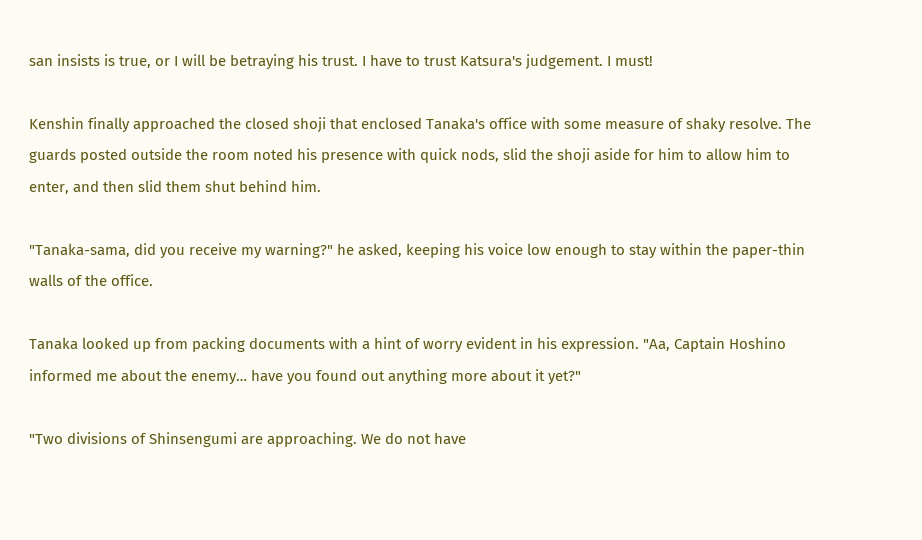san insists is true, or I will be betraying his trust. I have to trust Katsura's judgement. I must!

Kenshin finally approached the closed shoji that enclosed Tanaka's office with some measure of shaky resolve. The guards posted outside the room noted his presence with quick nods, slid the shoji aside for him to allow him to enter, and then slid them shut behind him.

"Tanaka-sama, did you receive my warning?" he asked, keeping his voice low enough to stay within the paper-thin walls of the office.

Tanaka looked up from packing documents with a hint of worry evident in his expression. "Aa, Captain Hoshino informed me about the enemy… have you found out anything more about it yet?"

"Two divisions of Shinsengumi are approaching. We do not have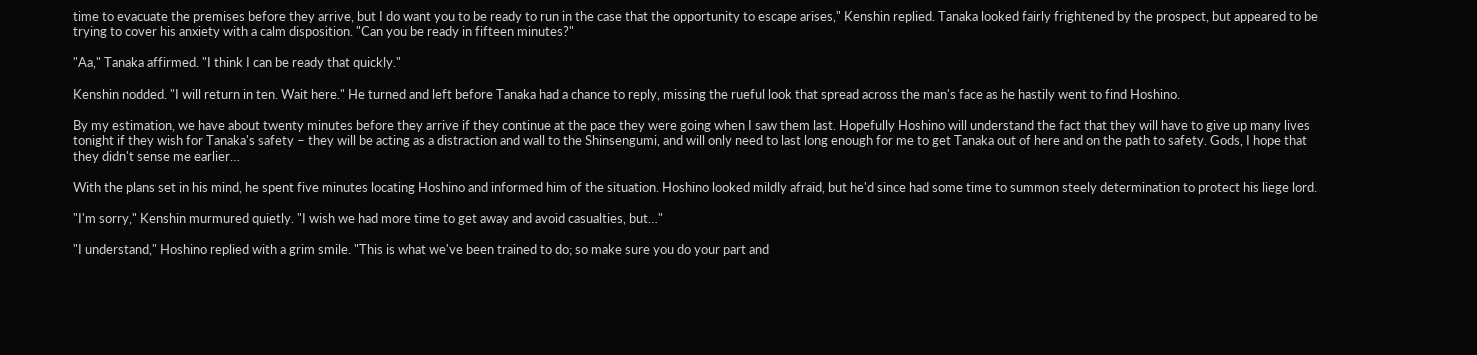time to evacuate the premises before they arrive, but I do want you to be ready to run in the case that the opportunity to escape arises," Kenshin replied. Tanaka looked fairly frightened by the prospect, but appeared to be trying to cover his anxiety with a calm disposition. "Can you be ready in fifteen minutes?"

"Aa," Tanaka affirmed. "I think I can be ready that quickly."

Kenshin nodded. "I will return in ten. Wait here." He turned and left before Tanaka had a chance to reply, missing the rueful look that spread across the man's face as he hastily went to find Hoshino.

By my estimation, we have about twenty minutes before they arrive if they continue at the pace they were going when I saw them last. Hopefully Hoshino will understand the fact that they will have to give up many lives tonight if they wish for Tanaka's safety – they will be acting as a distraction and wall to the Shinsengumi, and will only need to last long enough for me to get Tanaka out of here and on the path to safety. Gods, I hope that they didn't sense me earlier…

With the plans set in his mind, he spent five minutes locating Hoshino and informed him of the situation. Hoshino looked mildly afraid, but he'd since had some time to summon steely determination to protect his liege lord.

"I'm sorry," Kenshin murmured quietly. "I wish we had more time to get away and avoid casualties, but…"

"I understand," Hoshino replied with a grim smile. "This is what we've been trained to do; so make sure you do your part and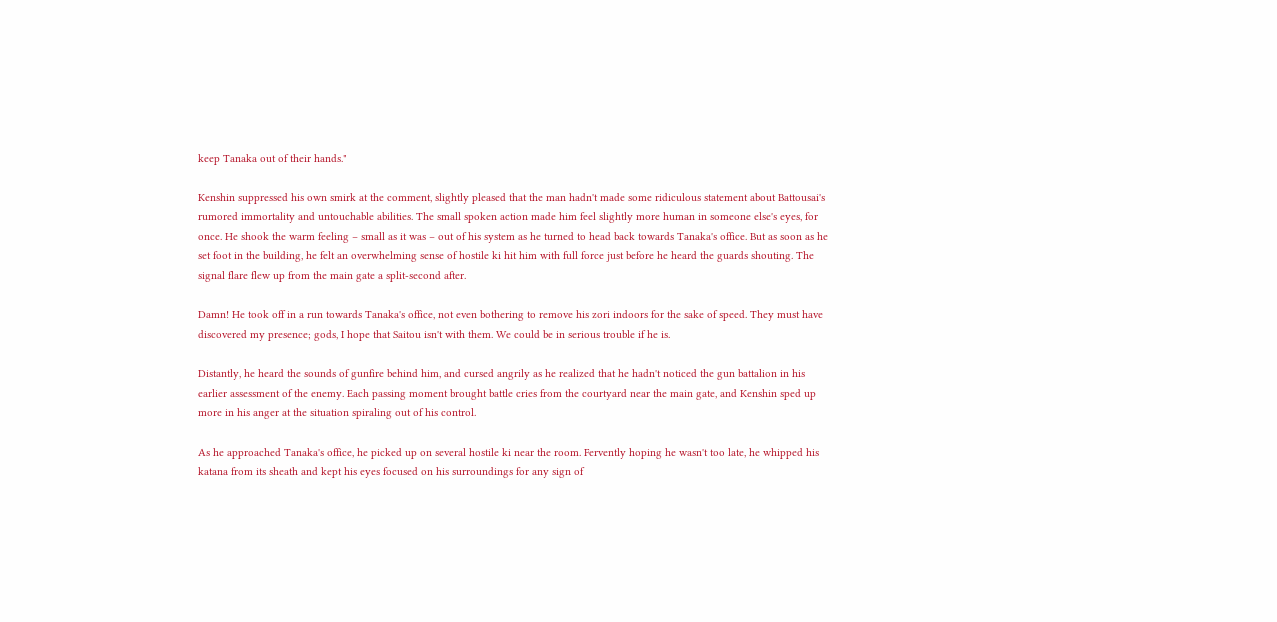keep Tanaka out of their hands."

Kenshin suppressed his own smirk at the comment, slightly pleased that the man hadn't made some ridiculous statement about Battousai's rumored immortality and untouchable abilities. The small spoken action made him feel slightly more human in someone else's eyes, for once. He shook the warm feeling – small as it was – out of his system as he turned to head back towards Tanaka's office. But as soon as he set foot in the building, he felt an overwhelming sense of hostile ki hit him with full force just before he heard the guards shouting. The signal flare flew up from the main gate a split-second after.

Damn! He took off in a run towards Tanaka's office, not even bothering to remove his zori indoors for the sake of speed. They must have discovered my presence; gods, I hope that Saitou isn't with them. We could be in serious trouble if he is.

Distantly, he heard the sounds of gunfire behind him, and cursed angrily as he realized that he hadn't noticed the gun battalion in his earlier assessment of the enemy. Each passing moment brought battle cries from the courtyard near the main gate, and Kenshin sped up more in his anger at the situation spiraling out of his control.

As he approached Tanaka's office, he picked up on several hostile ki near the room. Fervently hoping he wasn't too late, he whipped his katana from its sheath and kept his eyes focused on his surroundings for any sign of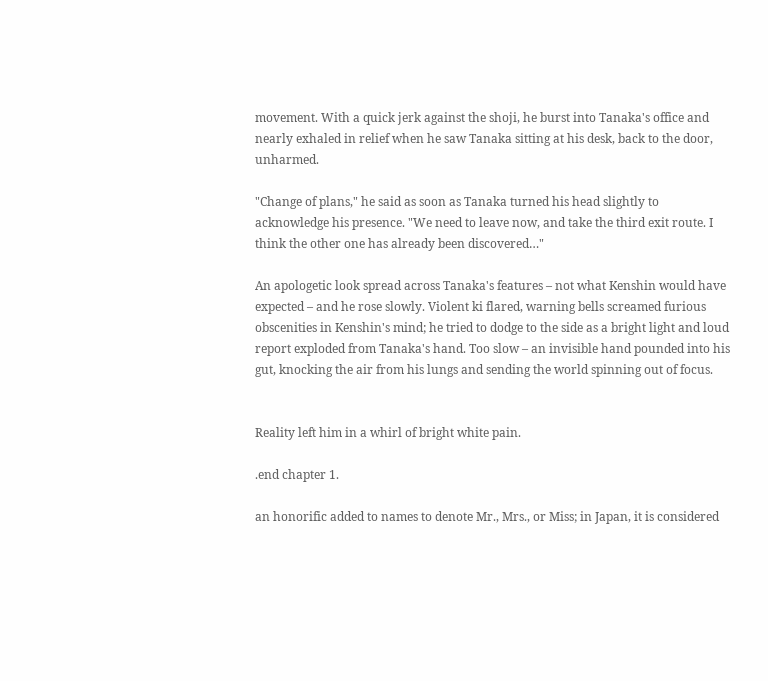movement. With a quick jerk against the shoji, he burst into Tanaka's office and nearly exhaled in relief when he saw Tanaka sitting at his desk, back to the door, unharmed.

"Change of plans," he said as soon as Tanaka turned his head slightly to acknowledge his presence. "We need to leave now, and take the third exit route. I think the other one has already been discovered…"

An apologetic look spread across Tanaka's features – not what Kenshin would have expected – and he rose slowly. Violent ki flared, warning bells screamed furious obscenities in Kenshin's mind; he tried to dodge to the side as a bright light and loud report exploded from Tanaka's hand. Too slow – an invisible hand pounded into his gut, knocking the air from his lungs and sending the world spinning out of focus.


Reality left him in a whirl of bright white pain.

.end chapter 1.

an honorific added to names to denote Mr., Mrs., or Miss; in Japan, it is considered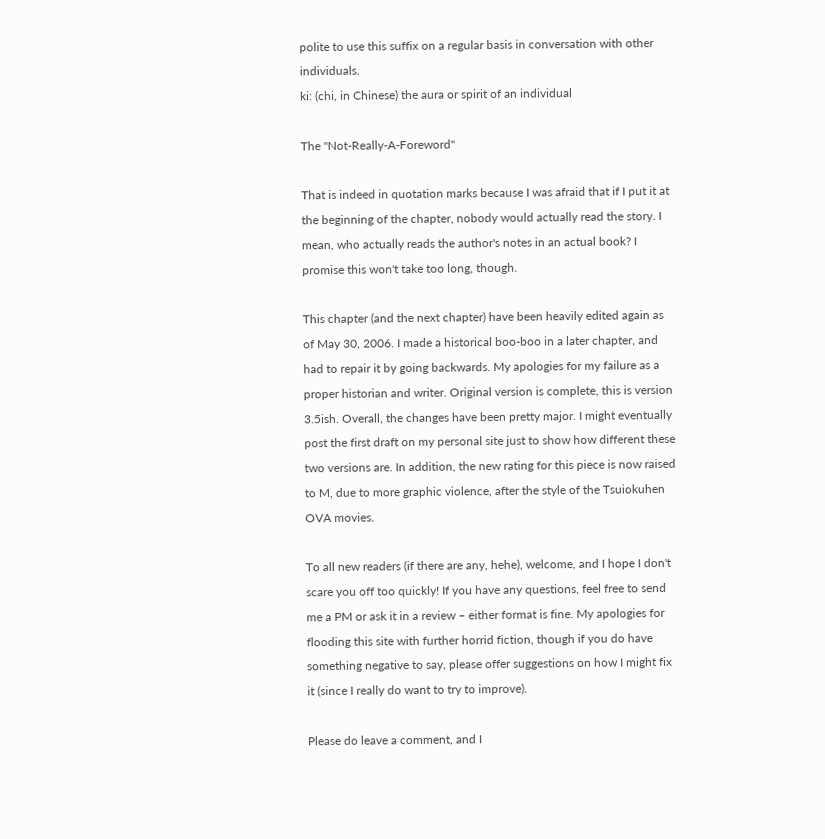polite to use this suffix on a regular basis in conversation with other individuals.
ki: (chi, in Chinese) the aura or spirit of an individual

The "Not-Really-A-Foreword"

That is indeed in quotation marks because I was afraid that if I put it at the beginning of the chapter, nobody would actually read the story. I mean, who actually reads the author's notes in an actual book? I promise this won't take too long, though.

This chapter (and the next chapter) have been heavily edited again as of May 30, 2006. I made a historical boo-boo in a later chapter, and had to repair it by going backwards. My apologies for my failure as a proper historian and writer. Original version is complete, this is version 3.5ish. Overall, the changes have been pretty major. I might eventually post the first draft on my personal site just to show how different these two versions are. In addition, the new rating for this piece is now raised to M, due to more graphic violence, after the style of the Tsuiokuhen OVA movies.

To all new readers (if there are any, hehe), welcome, and I hope I don't scare you off too quickly! If you have any questions, feel free to send me a PM or ask it in a review – either format is fine. My apologies for flooding this site with further horrid fiction, though if you do have something negative to say, please offer suggestions on how I might fix it (since I really do want to try to improve).

Please do leave a comment, and I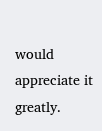would appreciate it greatly.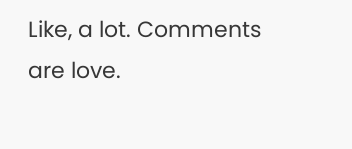Like, a lot. Comments are love.